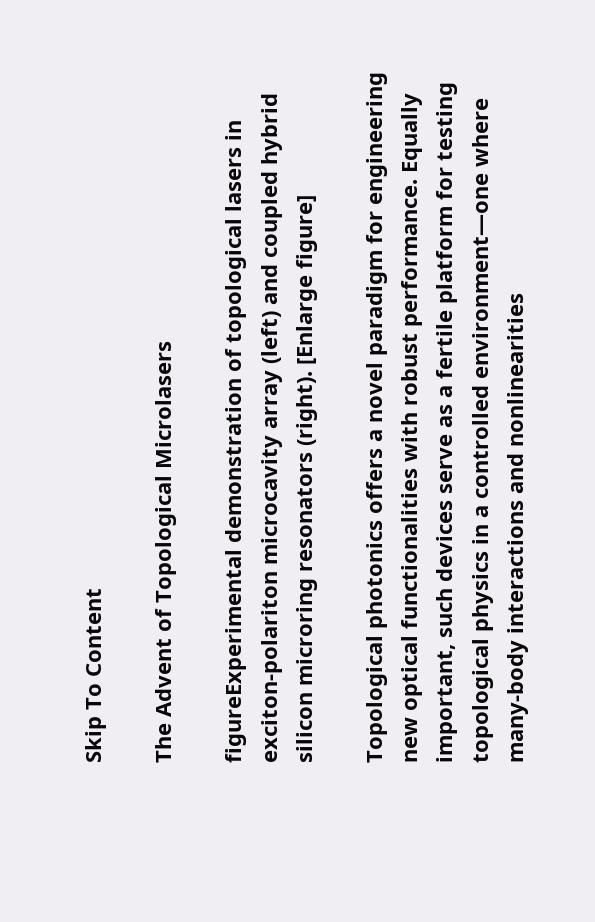Skip To Content

The Advent of Topological Microlasers

figureExperimental demonstration of topological lasers in exciton-polariton microcavity array (left) and coupled hybrid silicon microring resonators (right). [Enlarge figure]

Topological photonics offers a novel paradigm for engineering new optical functionalities with robust performance. Equally important, such devices serve as a fertile platform for testing topological physics in a controlled environment—one where many-body interactions and nonlinearities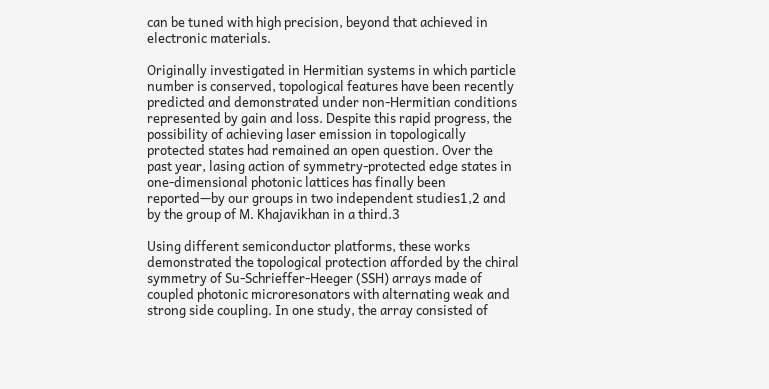can be tuned with high precision, beyond that achieved in electronic materials.

Originally investigated in Hermitian systems in which particle number is conserved, topological features have been recently predicted and demonstrated under non-Hermitian conditions represented by gain and loss. Despite this rapid progress, the possibility of achieving laser emission in topologically protected states had remained an open question. Over the past year, lasing action of symmetry-protected edge states in one-dimensional photonic lattices has finally been reported—by our groups in two independent studies1,2 and by the group of M. Khajavikhan in a third.3

Using different semiconductor platforms, these works demonstrated the topological protection afforded by the chiral symmetry of Su-Schrieffer-Heeger (SSH) arrays made of coupled photonic microresonators with alternating weak and strong side coupling. In one study, the array consisted of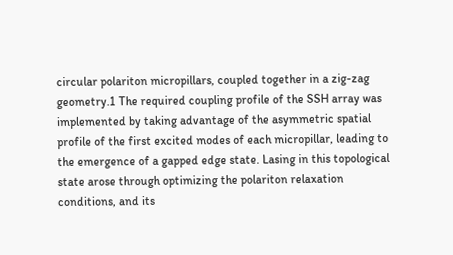circular polariton micropillars, coupled together in a zig-zag geometry.1 The required coupling profile of the SSH array was implemented by taking advantage of the asymmetric spatial profile of the first excited modes of each micropillar, leading to the emergence of a gapped edge state. Lasing in this topological state arose through optimizing the polariton relaxation conditions, and its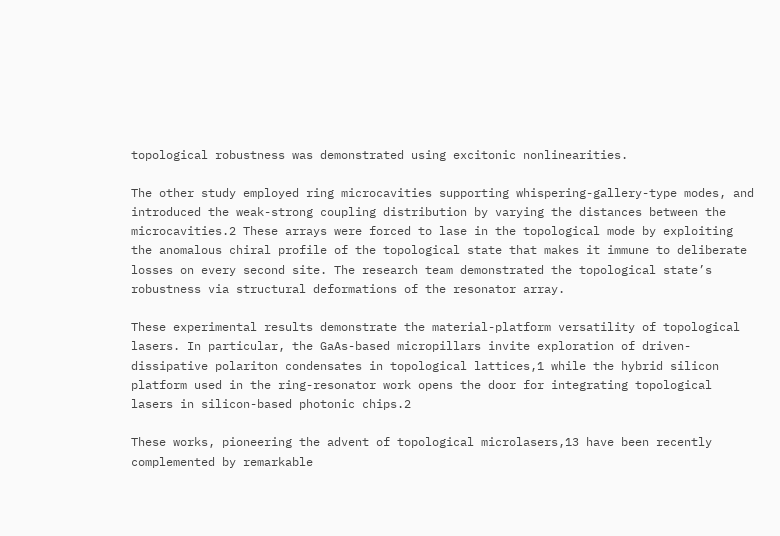topological robustness was demonstrated using excitonic nonlinearities.

The other study employed ring microcavities supporting whispering-gallery-type modes, and introduced the weak-strong coupling distribution by varying the distances between the microcavities.2 These arrays were forced to lase in the topological mode by exploiting the anomalous chiral profile of the topological state that makes it immune to deliberate losses on every second site. The research team demonstrated the topological state’s robustness via structural deformations of the resonator array.

These experimental results demonstrate the material-platform versatility of topological lasers. In particular, the GaAs-based micropillars invite exploration of driven-dissipative polariton condensates in topological lattices,1 while the hybrid silicon platform used in the ring-resonator work opens the door for integrating topological lasers in silicon-based photonic chips.2

These works, pioneering the advent of topological microlasers,13 have been recently complemented by remarkable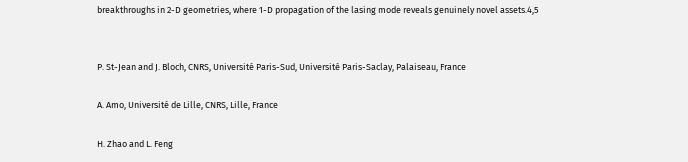breakthroughs in 2-D geometries, where 1-D propagation of the lasing mode reveals genuinely novel assets.4,5


P. St-Jean and J. Bloch, CNRS, Université Paris-Sud, Université Paris-Saclay, Palaiseau, France

A. Amo, Université de Lille, CNRS, Lille, France

H. Zhao and L. Feng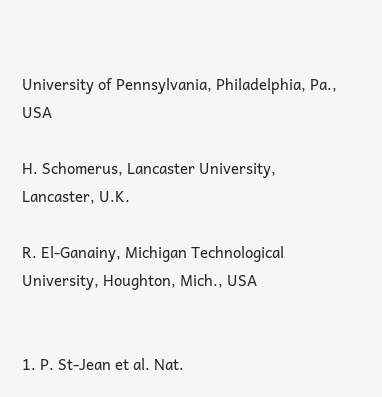University of Pennsylvania, Philadelphia, Pa., USA

H. Schomerus, Lancaster University, Lancaster, U.K.

R. El-Ganainy, Michigan Technological University, Houghton, Mich., USA


1. P. St-Jean et al. Nat.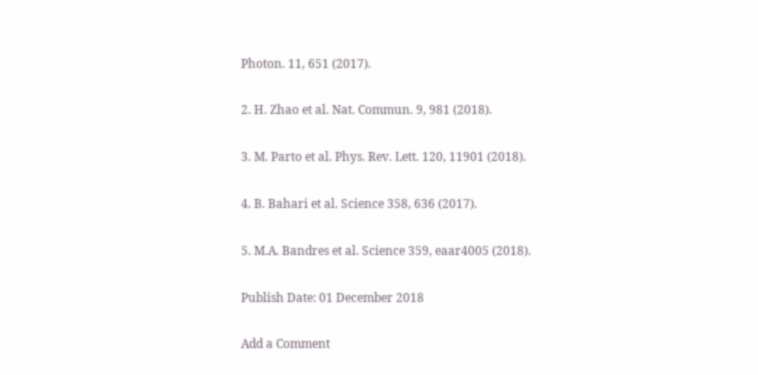Photon. 11, 651 (2017).

2. H. Zhao et al. Nat. Commun. 9, 981 (2018).

3. M. Parto et al. Phys. Rev. Lett. 120, 11901 (2018).

4. B. Bahari et al. Science 358, 636 (2017).

5. M.A. Bandres et al. Science 359, eaar4005 (2018).

Publish Date: 01 December 2018

Add a Comment